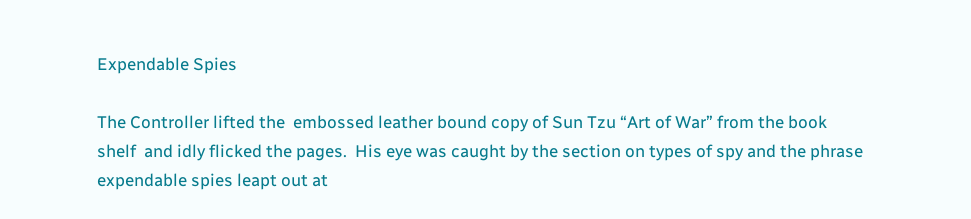Expendable Spies

The Controller lifted the  embossed leather bound copy of Sun Tzu “Art of War” from the book shelf  and idly flicked the pages.  His eye was caught by the section on types of spy and the phrase expendable spies leapt out at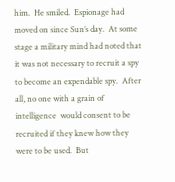him.  He smiled.  Espionage had moved on since Sun’s day.  At some stage a military mind had noted that it was not necessary to recruit a spy to become an expendable spy.  After all, no one with a grain of intelligence  would consent to be recruited if they knew how they were to be used.  But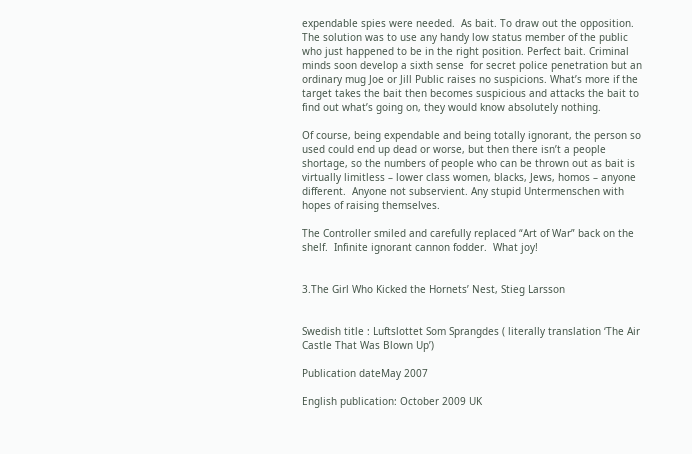expendable spies were needed.  As bait. To draw out the opposition. The solution was to use any handy low status member of the public who just happened to be in the right position. Perfect bait. Criminal minds soon develop a sixth sense  for secret police penetration but an ordinary mug Joe or Jill Public raises no suspicions. What’s more if the target takes the bait then becomes suspicious and attacks the bait to find out what’s going on, they would know absolutely nothing.

Of course, being expendable and being totally ignorant, the person so used could end up dead or worse, but then there isn’t a people shortage, so the numbers of people who can be thrown out as bait is virtually limitless – lower class women, blacks, Jews, homos – anyone different.  Anyone not subservient. Any stupid Untermenschen with hopes of raising themselves.

The Controller smiled and carefully replaced “Art of War” back on the shelf.  Infinite ignorant cannon fodder.  What joy!


3.The Girl Who Kicked the Hornets’ Nest, Stieg Larsson


Swedish title : Luftslottet Som Sprangdes ( literally translation ‘The Air Castle That Was Blown Up’)

Publication dateMay 2007

English publication: October 2009 UK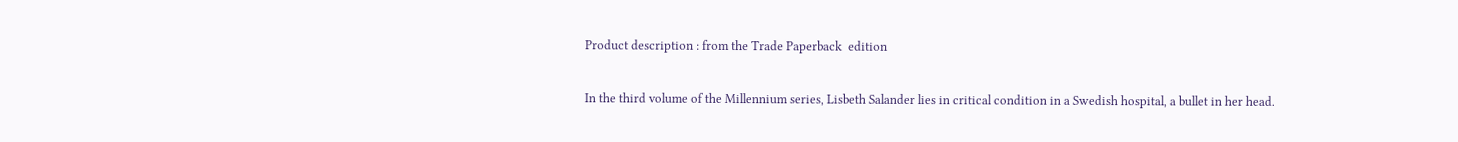Product description : from the Trade Paperback  edition

In the third volume of the Millennium series, Lisbeth Salander lies in critical condition in a Swedish hospital, a bullet in her head.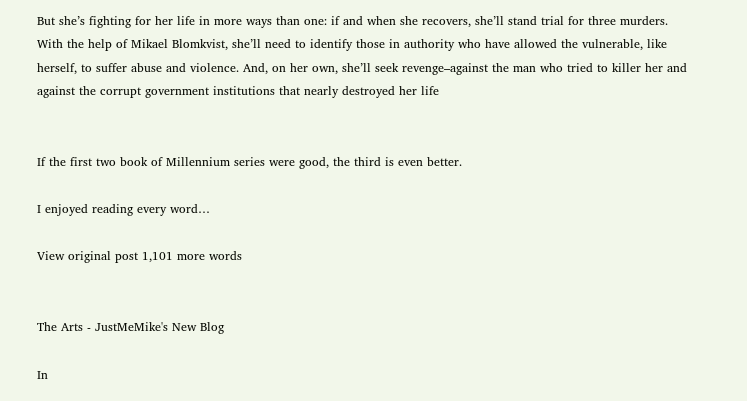But she’s fighting for her life in more ways than one: if and when she recovers, she’ll stand trial for three murders. With the help of Mikael Blomkvist, she’ll need to identify those in authority who have allowed the vulnerable, like herself, to suffer abuse and violence. And, on her own, she’ll seek revenge–against the man who tried to killer her and against the corrupt government institutions that nearly destroyed her life


If the first two book of Millennium series were good, the third is even better.

I enjoyed reading every word…

View original post 1,101 more words


The Arts - JustMeMike's New Blog

In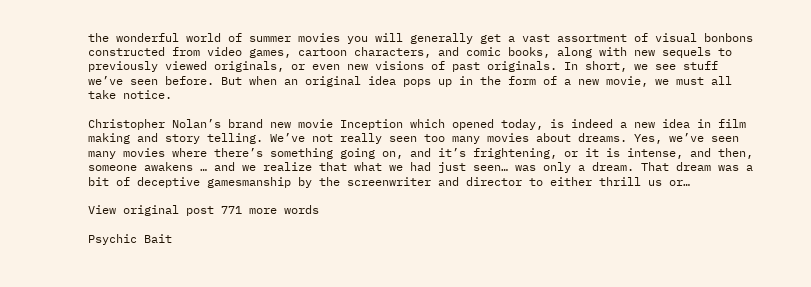the wonderful world of summer movies you will generally get a vast assortment of visual bonbons constructed from video games, cartoon characters, and comic books, along with new sequels to previously viewed originals, or even new visions of past originals. In short, we see stuff we’ve seen before. But when an original idea pops up in the form of a new movie, we must all take notice.

Christopher Nolan’s brand new movie Inception which opened today, is indeed a new idea in film making and story telling. We’ve not really seen too many movies about dreams. Yes, we’ve seen many movies where there’s something going on, and it’s frightening, or it is intense, and then, someone awakens … and we realize that what we had just seen… was only a dream. That dream was a bit of deceptive gamesmanship by the screenwriter and director to either thrill us or…

View original post 771 more words

Psychic Bait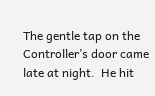The gentle tap on the Controller’s door came late at night.  He hit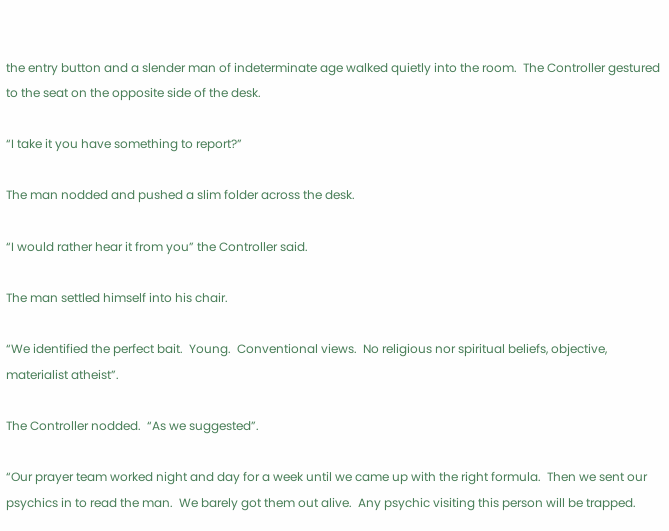the entry button and a slender man of indeterminate age walked quietly into the room.  The Controller gestured to the seat on the opposite side of the desk.

“I take it you have something to report?”

The man nodded and pushed a slim folder across the desk.

“I would rather hear it from you” the Controller said.

The man settled himself into his chair.

“We identified the perfect bait.  Young.  Conventional views.  No religious nor spiritual beliefs, objective, materialist atheist”.

The Controller nodded.  “As we suggested”.

“Our prayer team worked night and day for a week until we came up with the right formula.  Then we sent our psychics in to read the man.  We barely got them out alive.  Any psychic visiting this person will be trapped.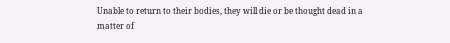Unable to return to their bodies, they will die or be thought dead in a matter of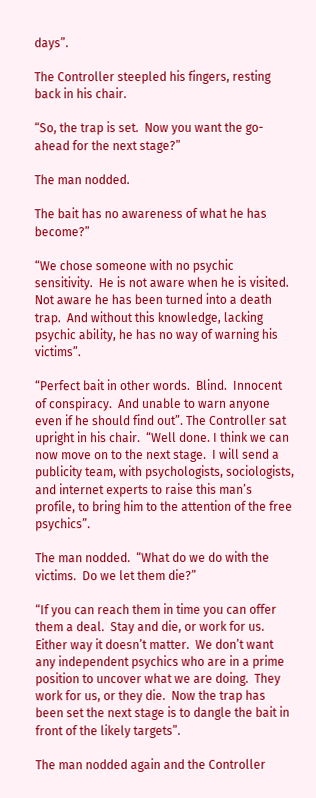days”.

The Controller steepled his fingers, resting back in his chair.

“So, the trap is set.  Now you want the go-ahead for the next stage?”

The man nodded.

The bait has no awareness of what he has become?”

“We chose someone with no psychic sensitivity.  He is not aware when he is visited.  Not aware he has been turned into a death trap.  And without this knowledge, lacking psychic ability, he has no way of warning his victims”.

“Perfect bait in other words.  Blind.  Innocent of conspiracy.  And unable to warn anyone even if he should find out”. The Controller sat upright in his chair.  “Well done. I think we can now move on to the next stage.  I will send a publicity team, with psychologists, sociologists, and internet experts to raise this man’s profile, to bring him to the attention of the free psychics”.

The man nodded.  “What do we do with the victims.  Do we let them die?”

“If you can reach them in time you can offer them a deal.  Stay and die, or work for us.  Either way it doesn’t matter.  We don’t want any independent psychics who are in a prime position to uncover what we are doing.  They work for us, or they die.  Now the trap has been set the next stage is to dangle the bait in front of the likely targets”.

The man nodded again and the Controller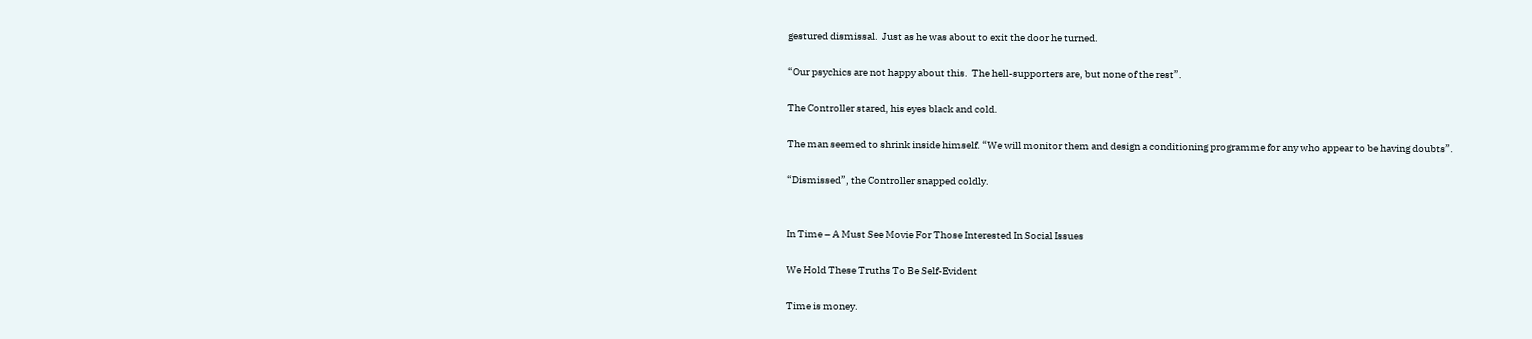gestured dismissal.  Just as he was about to exit the door he turned.

“Our psychics are not happy about this.  The hell-supporters are, but none of the rest”.

The Controller stared, his eyes black and cold.

The man seemed to shrink inside himself. “We will monitor them and design a conditioning programme for any who appear to be having doubts”.

“Dismissed”, the Controller snapped coldly.


In Time – A Must See Movie For Those Interested In Social Issues

We Hold These Truths To Be Self-Evident

Time is money.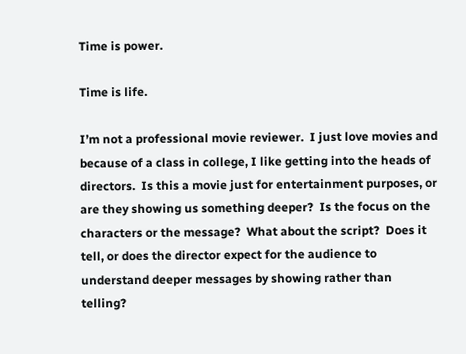Time is power.

Time is life.

I’m not a professional movie reviewer.  I just love movies and because of a class in college, I like getting into the heads of directors.  Is this a movie just for entertainment purposes, or are they showing us something deeper?  Is the focus on the characters or the message?  What about the script?  Does it tell, or does the director expect for the audience to understand deeper messages by showing rather than telling?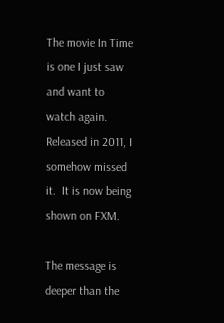The movie In Time is one I just saw and want to watch again.  Released in 2011, I somehow missed it.  It is now being shown on FXM.

The message is deeper than the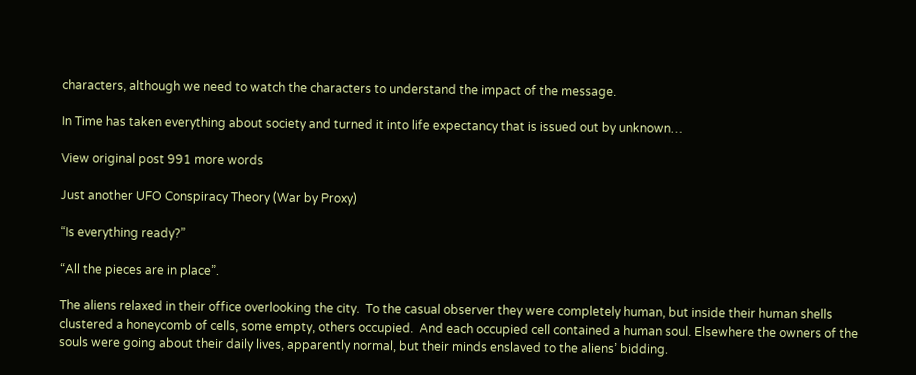characters, although we need to watch the characters to understand the impact of the message.

In Time has taken everything about society and turned it into life expectancy that is issued out by unknown…

View original post 991 more words

Just another UFO Conspiracy Theory (War by Proxy)

“Is everything ready?”

“All the pieces are in place”.

The aliens relaxed in their office overlooking the city.  To the casual observer they were completely human, but inside their human shells clustered a honeycomb of cells, some empty, others occupied.  And each occupied cell contained a human soul. Elsewhere the owners of the souls were going about their daily lives, apparently normal, but their minds enslaved to the aliens’ bidding.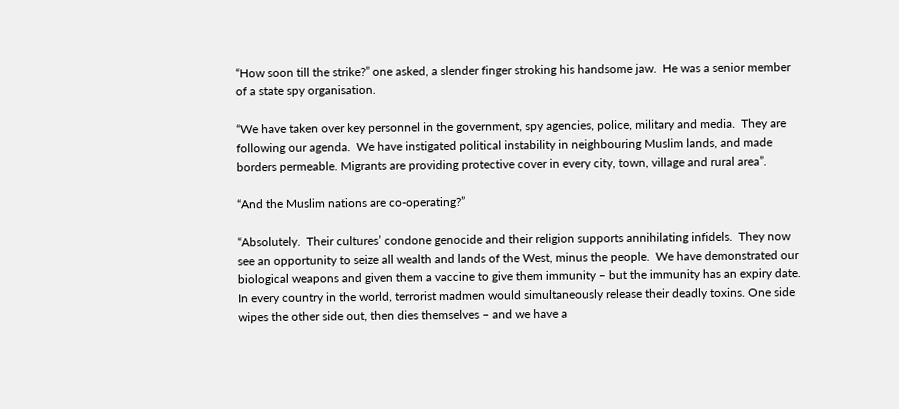“How soon till the strike?” one asked, a slender finger stroking his handsome jaw.  He was a senior member of a state spy organisation.

“We have taken over key personnel in the government, spy agencies, police, military and media.  They are following our agenda.  We have instigated political instability in neighbouring Muslim lands, and made borders permeable. Migrants are providing protective cover in every city, town, village and rural area”.

“And the Muslim nations are co-operating?”

“Absolutely.  Their cultures’ condone genocide and their religion supports annihilating infidels.  They now see an opportunity to seize all wealth and lands of the West, minus the people.  We have demonstrated our biological weapons and given them a vaccine to give them immunity – but the immunity has an expiry date. In every country in the world, terrorist madmen would simultaneously release their deadly toxins. One side wipes the other side out, then dies themselves – and we have a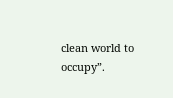clean world to occupy”.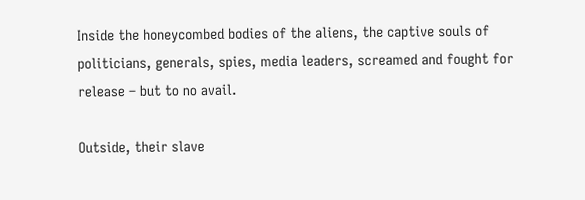Inside the honeycombed bodies of the aliens, the captive souls of politicians, generals, spies, media leaders, screamed and fought for release – but to no avail.

Outside, their slave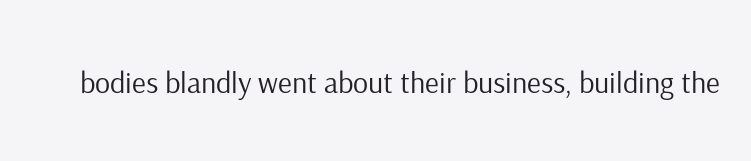bodies blandly went about their business, building the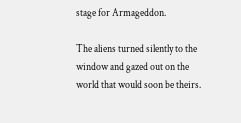stage for Armageddon.

The aliens turned silently to the window and gazed out on the world that would soon be theirs.